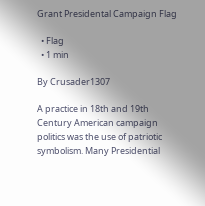Grant Presidental Campaign Flag

  • Flag
  • 1 min

By Crusader1307

A practice in 18th and 19th Century American campaign politics was the use of patriotic symbolism. Many Presidential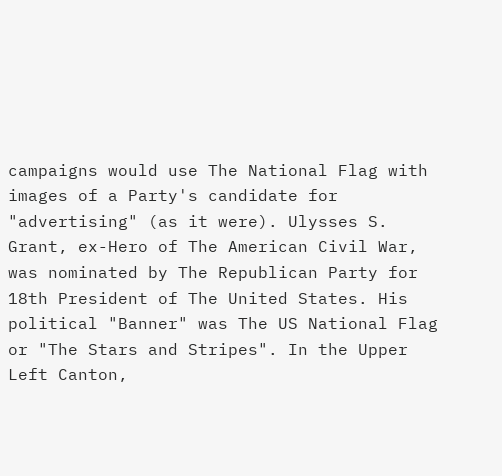campaigns would use The National Flag with images of a Party's candidate for "advertising" (as it were). Ulysses S. Grant, ex-Hero of The American Civil War, was nominated by The Republican Party for 18th President of The United States. His political "Banner" was The US National Flag or "The Stars and Stripes". In the Upper Left Canton,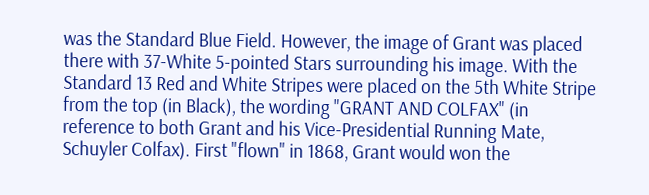was the Standard Blue Field. However, the image of Grant was placed there with 37-White 5-pointed Stars surrounding his image. With the Standard 13 Red and White Stripes were placed on the 5th White Stripe from the top (in Black), the wording "GRANT AND COLFAX" (in reference to both Grant and his Vice-Presidential Running Mate, Schuyler Colfax). First "flown" in 1868, Grant would won the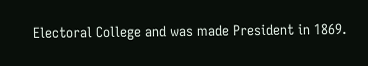Electoral College and was made President in 1869.